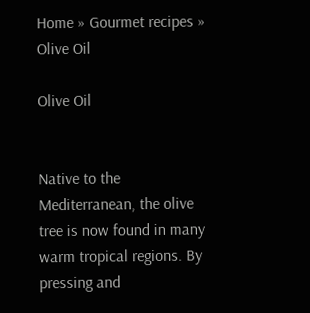Home » Gourmet recipes » Olive Oil

Olive Oil


Native to the Mediterranean, the olive tree is now found in many warm tropical regions. By pressing and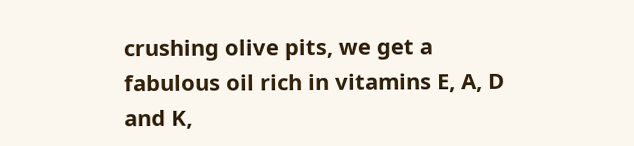crushing olive pits, we get a fabulous oil rich in vitamins E, A, D and K,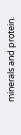minerals and protein.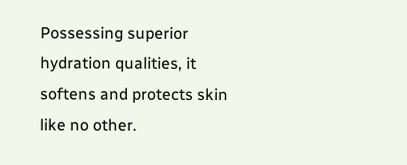Possessing superior hydration qualities, it softens and protects skin like no other.